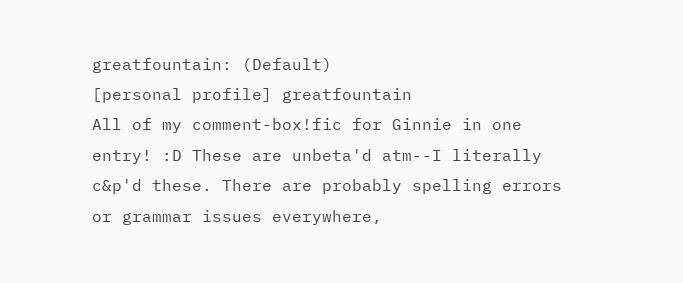greatfountain: (Default)
[personal profile] greatfountain
All of my comment-box!fic for Ginnie in one entry! :D These are unbeta'd atm--I literally c&p'd these. There are probably spelling errors or grammar issues everywhere,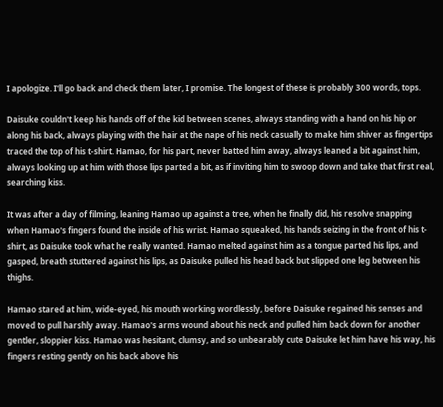I apologize. I'll go back and check them later, I promise. The longest of these is probably 300 words, tops.

Daisuke couldn't keep his hands off of the kid between scenes, always standing with a hand on his hip or along his back, always playing with the hair at the nape of his neck casually to make him shiver as fingertips traced the top of his t-shirt. Hamao, for his part, never batted him away, always leaned a bit against him, always looking up at him with those lips parted a bit, as if inviting him to swoop down and take that first real, searching kiss.

It was after a day of filming, leaning Hamao up against a tree, when he finally did, his resolve snapping when Hamao's fingers found the inside of his wrist. Hamao squeaked, his hands seizing in the front of his t-shirt, as Daisuke took what he really wanted. Hamao melted against him as a tongue parted his lips, and gasped, breath stuttered against his lips, as Daisuke pulled his head back but slipped one leg between his thighs.

Hamao stared at him, wide-eyed, his mouth working wordlessly, before Daisuke regained his senses and moved to pull harshly away. Hamao's arms wound about his neck and pulled him back down for another gentler, sloppier kiss. Hamao was hesitant, clumsy, and so unbearably cute Daisuke let him have his way, his fingers resting gently on his back above his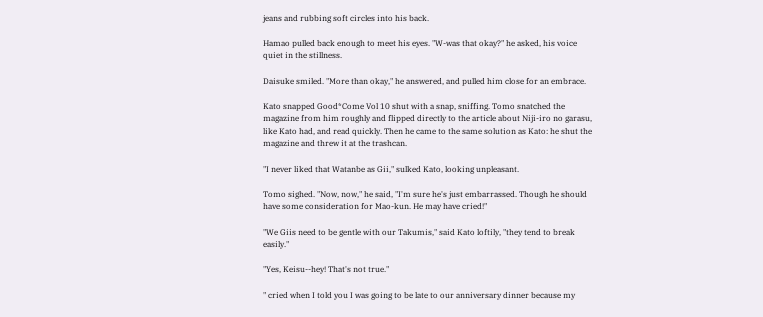jeans and rubbing soft circles into his back.

Hamao pulled back enough to meet his eyes. "W-was that okay?" he asked, his voice quiet in the stillness.

Daisuke smiled. "More than okay," he answered, and pulled him close for an embrace.

Kato snapped Good*Come Vol 10 shut with a snap, sniffing. Tomo snatched the magazine from him roughly and flipped directly to the article about Niji-iro no garasu, like Kato had, and read quickly. Then he came to the same solution as Kato: he shut the magazine and threw it at the trashcan.

"I never liked that Watanbe as Gii," sulked Kato, looking unpleasant.

Tomo sighed. "Now, now," he said, "I'm sure he's just embarrassed. Though he should have some consideration for Mao-kun. He may have cried!"

"We Giis need to be gentle with our Takumis," said Kato loftily, "they tend to break easily."

"Yes, Keisu--hey! That's not true."

" cried when I told you I was going to be late to our anniversary dinner because my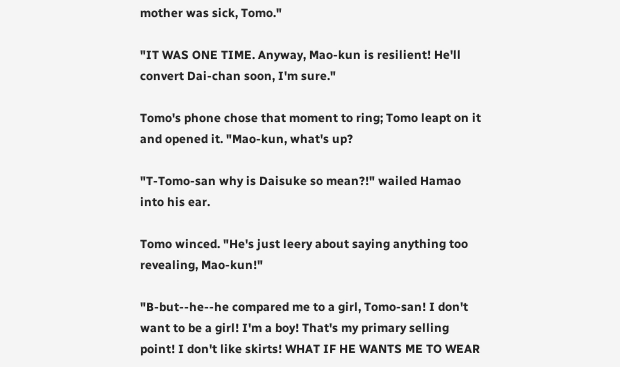mother was sick, Tomo."

"IT WAS ONE TIME. Anyway, Mao-kun is resilient! He'll convert Dai-chan soon, I'm sure."

Tomo's phone chose that moment to ring; Tomo leapt on it and opened it. "Mao-kun, what's up?

"T-Tomo-san why is Daisuke so mean?!" wailed Hamao into his ear.

Tomo winced. "He's just leery about saying anything too revealing, Mao-kun!"

"B-but--he--he compared me to a girl, Tomo-san! I don't want to be a girl! I'm a boy! That's my primary selling point! I don't like skirts! WHAT IF HE WANTS ME TO WEAR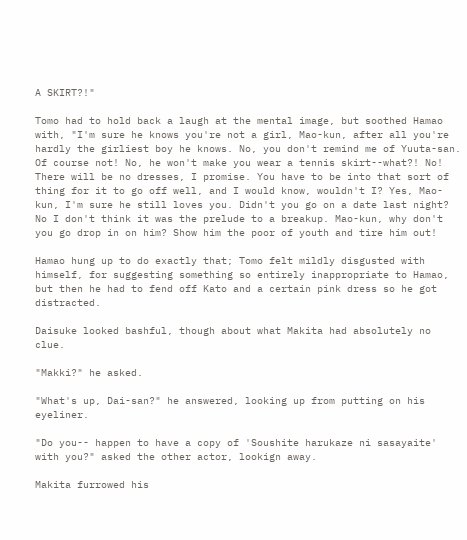A SKIRT?!"

Tomo had to hold back a laugh at the mental image, but soothed Hamao with, "I'm sure he knows you're not a girl, Mao-kun, after all you're hardly the girliest boy he knows. No, you don't remind me of Yuuta-san. Of course not! No, he won't make you wear a tennis skirt--what?! No! There will be no dresses, I promise. You have to be into that sort of thing for it to go off well, and I would know, wouldn't I? Yes, Mao-kun, I'm sure he still loves you. Didn't you go on a date last night? No I don't think it was the prelude to a breakup. Mao-kun, why don't you go drop in on him? Show him the poor of youth and tire him out!

Hamao hung up to do exactly that; Tomo felt mildly disgusted with himself, for suggesting something so entirely inappropriate to Hamao, but then he had to fend off Kato and a certain pink dress so he got distracted.

Daisuke looked bashful, though about what Makita had absolutely no clue.

"Makki?" he asked.

"What's up, Dai-san?" he answered, looking up from putting on his eyeliner.

"Do you-- happen to have a copy of 'Soushite harukaze ni sasayaite' with you?" asked the other actor, lookign away.

Makita furrowed his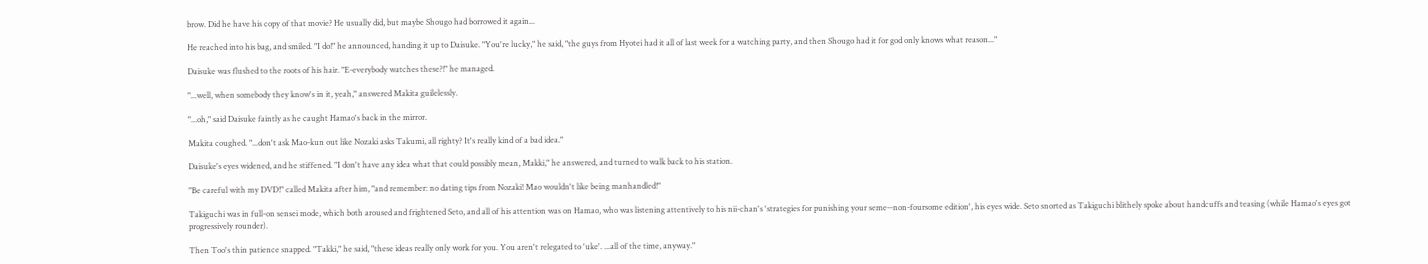brow. Did he have his copy of that movie? He usually did, but maybe Shougo had borrowed it again...

He reached into his bag, and smiled. "I do!" he announced, handing it up to Daisuke. "You're lucky," he said, "the guys from Hyotei had it all of last week for a watching party, and then Shougo had it for god only knows what reason..."

Daisuke was flushed to the roots of his hair. "E-everybody watches these?!" he managed.

"...well, when somebody they know's in it, yeah," answered Makita guilelessly.

"...oh," said Daisuke faintly as he caught Hamao's back in the mirror.

Makita coughed. "...don't ask Mao-kun out like Nozaki asks Takumi, all righty? It's really kind of a bad idea."

Daisuke's eyes widened, and he stiffened. "I don't have any idea what that could possibly mean, Makki," he answered, and turned to walk back to his station.

"Be careful with my DVD!" called Makita after him, "and remember: no dating tips from Nozaki! Mao wouldn't like being manhandled!"

Takiguchi was in full-on sensei mode, which both aroused and frightened Seto, and all of his attention was on Hamao, who was listening attentively to his nii-chan's 'strategies for punishing your seme--non-foursome edition', his eyes wide. Seto snorted as Takiguchi blithely spoke about handcuffs and teasing (while Hamao's eyes got progressively rounder).

Then Too's thin patience snapped. "Takki," he said, "these ideas really only work for you. You aren't relegated to 'uke'. ...all of the time, anyway."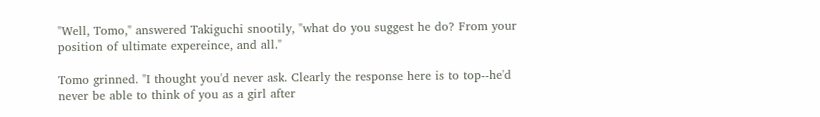"Well, Tomo," answered Takiguchi snootily, "what do you suggest he do? From your position of ultimate expereince, and all."

Tomo grinned. "I thought you'd never ask. Clearly the response here is to top--he'd never be able to think of you as a girl after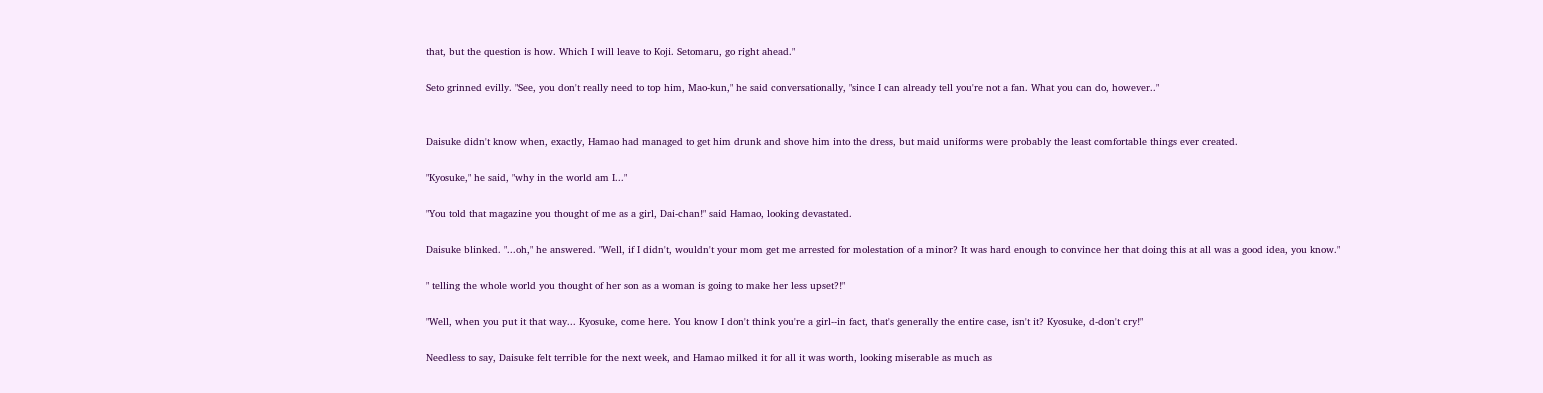that, but the question is how. Which I will leave to Koji. Setomaru, go right ahead."

Seto grinned evilly. "See, you don't really need to top him, Mao-kun," he said conversationally, "since I can already tell you're not a fan. What you can do, however.."


Daisuke didn't know when, exactly, Hamao had managed to get him drunk and shove him into the dress, but maid uniforms were probably the least comfortable things ever created.

"Kyosuke," he said, "why in the world am I..."

"You told that magazine you thought of me as a girl, Dai-chan!" said Hamao, looking devastated.

Daisuke blinked. "...oh," he answered. "Well, if I didn't, wouldn't your mom get me arrested for molestation of a minor? It was hard enough to convince her that doing this at all was a good idea, you know."

" telling the whole world you thought of her son as a woman is going to make her less upset?!"

"Well, when you put it that way... Kyosuke, come here. You know I don't think you're a girl--in fact, that's generally the entire case, isn't it? Kyosuke, d-don't cry!"

Needless to say, Daisuke felt terrible for the next week, and Hamao milked it for all it was worth, looking miserable as much as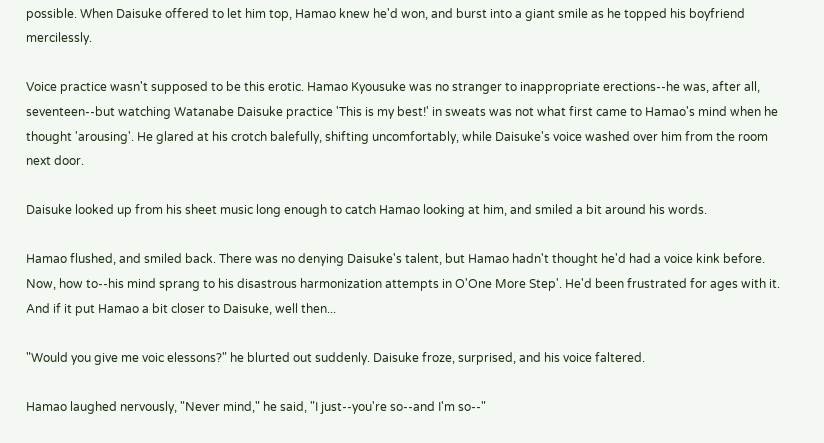possible. When Daisuke offered to let him top, Hamao knew he'd won, and burst into a giant smile as he topped his boyfriend mercilessly.

Voice practice wasn't supposed to be this erotic. Hamao Kyousuke was no stranger to inappropriate erections--he was, after all, seventeen--but watching Watanabe Daisuke practice 'This is my best!' in sweats was not what first came to Hamao's mind when he thought 'arousing'. He glared at his crotch balefully, shifting uncomfortably, while Daisuke's voice washed over him from the room next door.

Daisuke looked up from his sheet music long enough to catch Hamao looking at him, and smiled a bit around his words.

Hamao flushed, and smiled back. There was no denying Daisuke's talent, but Hamao hadn't thought he'd had a voice kink before. Now, how to--his mind sprang to his disastrous harmonization attempts in O'One More Step'. He'd been frustrated for ages with it. And if it put Hamao a bit closer to Daisuke, well then...

"Would you give me voic elessons?" he blurted out suddenly. Daisuke froze, surprised, and his voice faltered.

Hamao laughed nervously, "Never mind," he said, "I just--you're so--and I'm so--"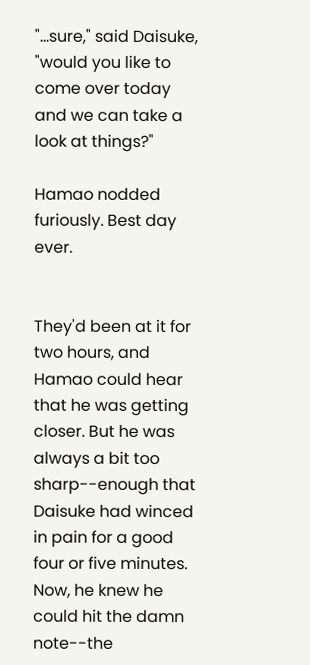"...sure," said Daisuke, "would you like to come over today and we can take a look at things?"

Hamao nodded furiously. Best day ever.


They'd been at it for two hours, and Hamao could hear that he was getting closer. But he was always a bit too sharp--enough that Daisuke had winced in pain for a good four or five minutes. Now, he knew he could hit the damn note--the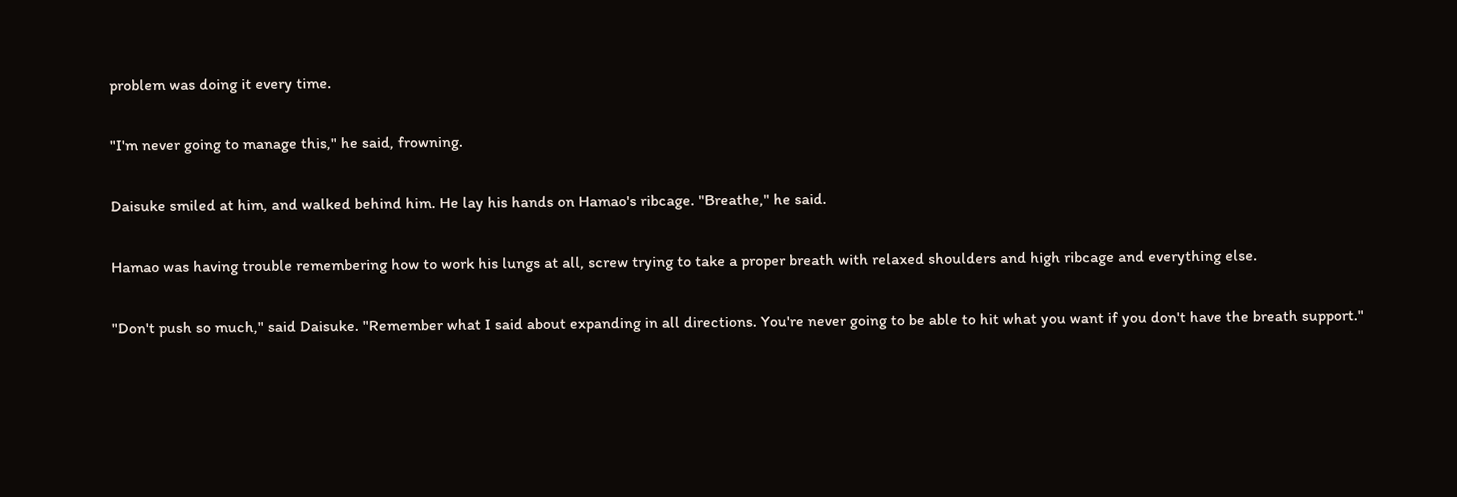problem was doing it every time.

"I'm never going to manage this," he said, frowning.

Daisuke smiled at him, and walked behind him. He lay his hands on Hamao's ribcage. "Breathe," he said.

Hamao was having trouble remembering how to work his lungs at all, screw trying to take a proper breath with relaxed shoulders and high ribcage and everything else.

"Don't push so much," said Daisuke. "Remember what I said about expanding in all directions. You're never going to be able to hit what you want if you don't have the breath support."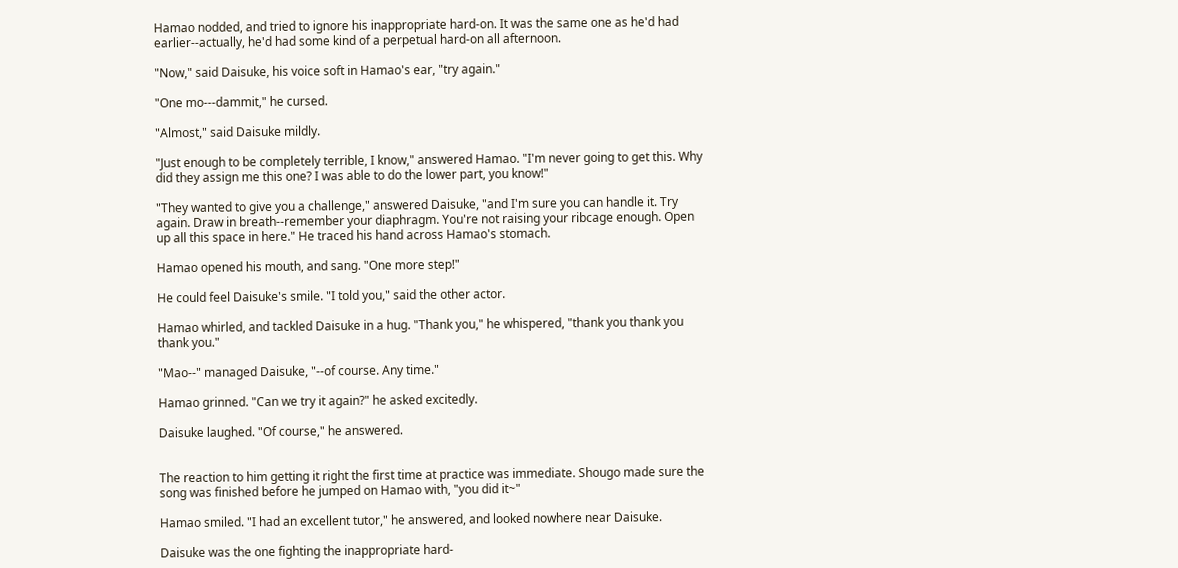Hamao nodded, and tried to ignore his inappropriate hard-on. It was the same one as he'd had earlier--actually, he'd had some kind of a perpetual hard-on all afternoon.

"Now," said Daisuke, his voice soft in Hamao's ear, "try again."

"One mo---dammit," he cursed.

"Almost," said Daisuke mildly.

"Just enough to be completely terrible, I know," answered Hamao. "I'm never going to get this. Why did they assign me this one? I was able to do the lower part, you know!"

"They wanted to give you a challenge," answered Daisuke, "and I'm sure you can handle it. Try again. Draw in breath--remember your diaphragm. You're not raising your ribcage enough. Open up all this space in here." He traced his hand across Hamao's stomach.

Hamao opened his mouth, and sang. "One more step!"

He could feel Daisuke's smile. "I told you," said the other actor.

Hamao whirled, and tackled Daisuke in a hug. "Thank you," he whispered, "thank you thank you thank you."

"Mao--" managed Daisuke, "--of course. Any time."

Hamao grinned. "Can we try it again?" he asked excitedly.

Daisuke laughed. "Of course," he answered.


The reaction to him getting it right the first time at practice was immediate. Shougo made sure the song was finished before he jumped on Hamao with, "you did it~"

Hamao smiled. "I had an excellent tutor," he answered, and looked nowhere near Daisuke.

Daisuke was the one fighting the inappropriate hard-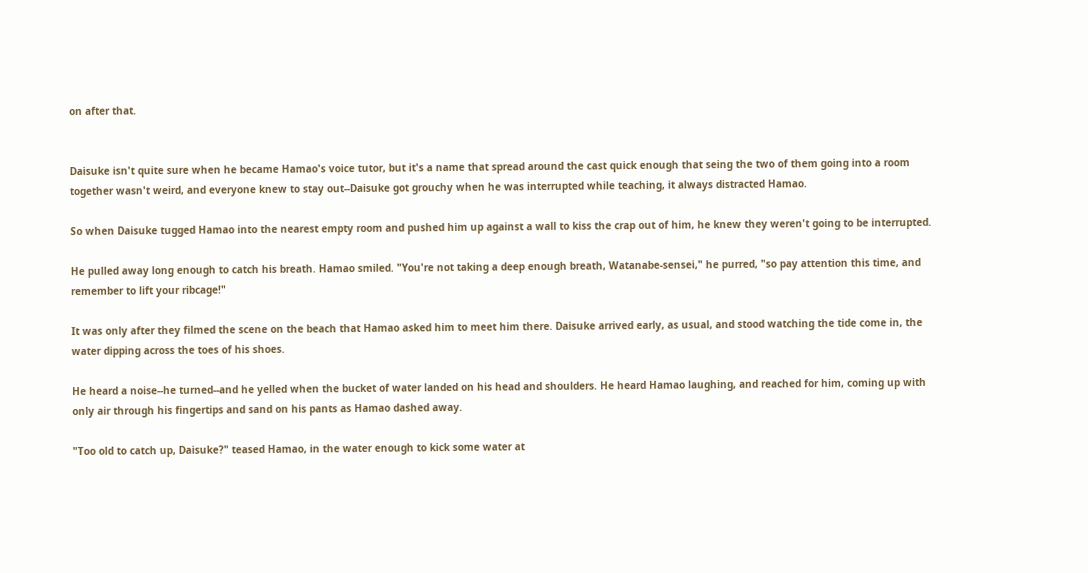on after that.


Daisuke isn't quite sure when he became Hamao's voice tutor, but it's a name that spread around the cast quick enough that seing the two of them going into a room together wasn't weird, and everyone knew to stay out--Daisuke got grouchy when he was interrupted while teaching, it always distracted Hamao.

So when Daisuke tugged Hamao into the nearest empty room and pushed him up against a wall to kiss the crap out of him, he knew they weren't going to be interrupted.

He pulled away long enough to catch his breath. Hamao smiled. "You're not taking a deep enough breath, Watanabe-sensei," he purred, "so pay attention this time, and remember to lift your ribcage!"

It was only after they filmed the scene on the beach that Hamao asked him to meet him there. Daisuke arrived early, as usual, and stood watching the tide come in, the water dipping across the toes of his shoes.

He heard a noise--he turned--and he yelled when the bucket of water landed on his head and shoulders. He heard Hamao laughing, and reached for him, coming up with only air through his fingertips and sand on his pants as Hamao dashed away.

"Too old to catch up, Daisuke?" teased Hamao, in the water enough to kick some water at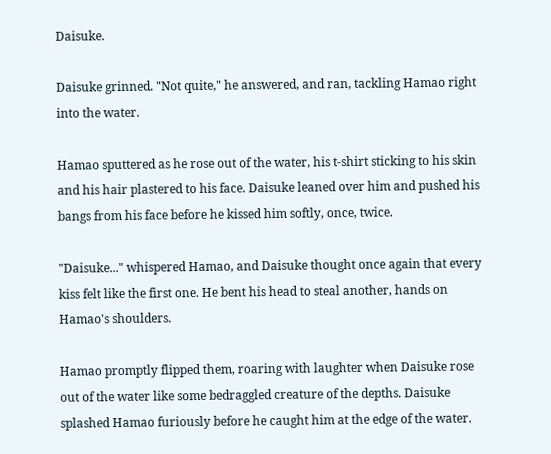Daisuke.

Daisuke grinned. "Not quite," he answered, and ran, tackling Hamao right into the water.

Hamao sputtered as he rose out of the water, his t-shirt sticking to his skin and his hair plastered to his face. Daisuke leaned over him and pushed his bangs from his face before he kissed him softly, once, twice.

"Daisuke..." whispered Hamao, and Daisuke thought once again that every kiss felt like the first one. He bent his head to steal another, hands on Hamao's shoulders.

Hamao promptly flipped them, roaring with laughter when Daisuke rose out of the water like some bedraggled creature of the depths. Daisuke splashed Hamao furiously before he caught him at the edge of the water.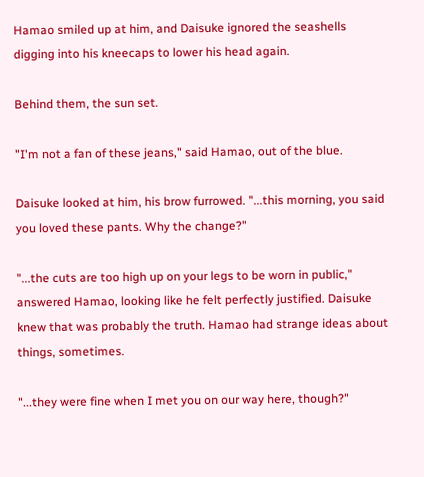Hamao smiled up at him, and Daisuke ignored the seashells digging into his kneecaps to lower his head again.

Behind them, the sun set.

"I'm not a fan of these jeans," said Hamao, out of the blue.

Daisuke looked at him, his brow furrowed. "...this morning, you said you loved these pants. Why the change?"

"...the cuts are too high up on your legs to be worn in public," answered Hamao, looking like he felt perfectly justified. Daisuke knew that was probably the truth. Hamao had strange ideas about things, sometimes.

"...they were fine when I met you on our way here, though?"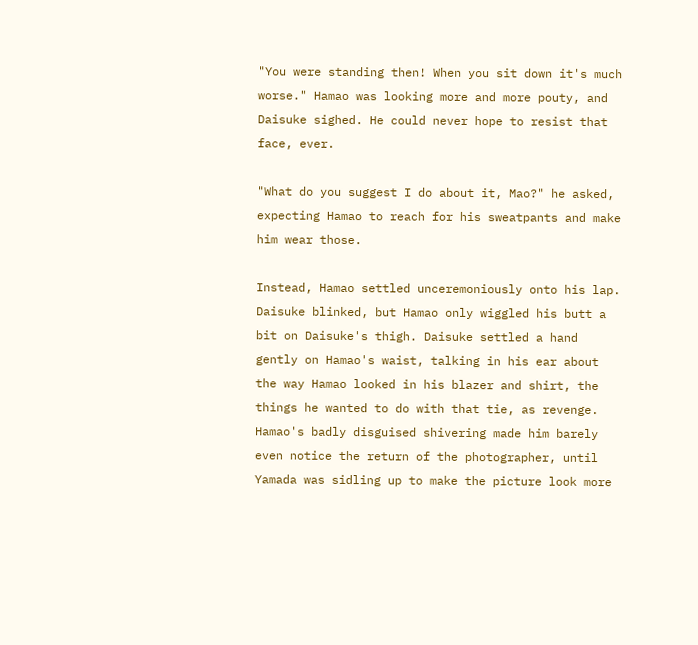"You were standing then! When you sit down it's much worse." Hamao was looking more and more pouty, and Daisuke sighed. He could never hope to resist that face, ever.

"What do you suggest I do about it, Mao?" he asked, expecting Hamao to reach for his sweatpants and make him wear those.

Instead, Hamao settled unceremoniously onto his lap. Daisuke blinked, but Hamao only wiggled his butt a bit on Daisuke's thigh. Daisuke settled a hand gently on Hamao's waist, talking in his ear about the way Hamao looked in his blazer and shirt, the things he wanted to do with that tie, as revenge. Hamao's badly disguised shivering made him barely even notice the return of the photographer, until Yamada was sidling up to make the picture look more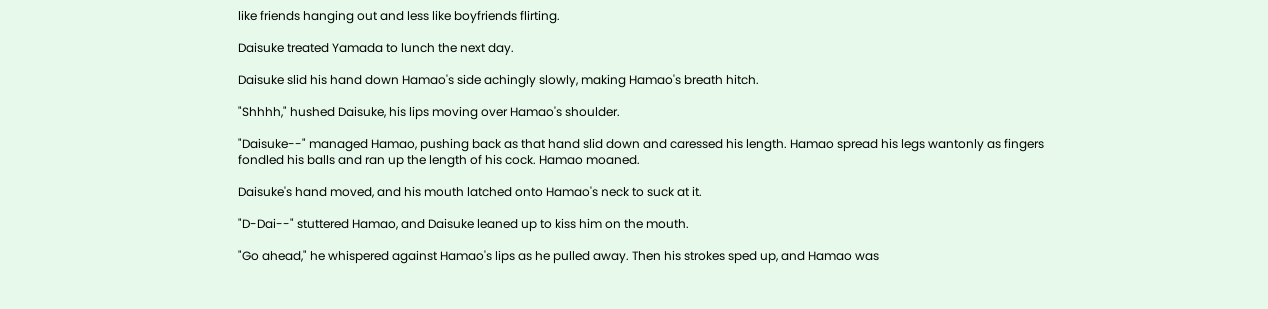like friends hanging out and less like boyfriends flirting.

Daisuke treated Yamada to lunch the next day.

Daisuke slid his hand down Hamao's side achingly slowly, making Hamao's breath hitch.

"Shhhh," hushed Daisuke, his lips moving over Hamao's shoulder.

"Daisuke--" managed Hamao, pushing back as that hand slid down and caressed his length. Hamao spread his legs wantonly as fingers fondled his balls and ran up the length of his cock. Hamao moaned.

Daisuke's hand moved, and his mouth latched onto Hamao's neck to suck at it.

"D-Dai--" stuttered Hamao, and Daisuke leaned up to kiss him on the mouth.

"Go ahead," he whispered against Hamao's lips as he pulled away. Then his strokes sped up, and Hamao was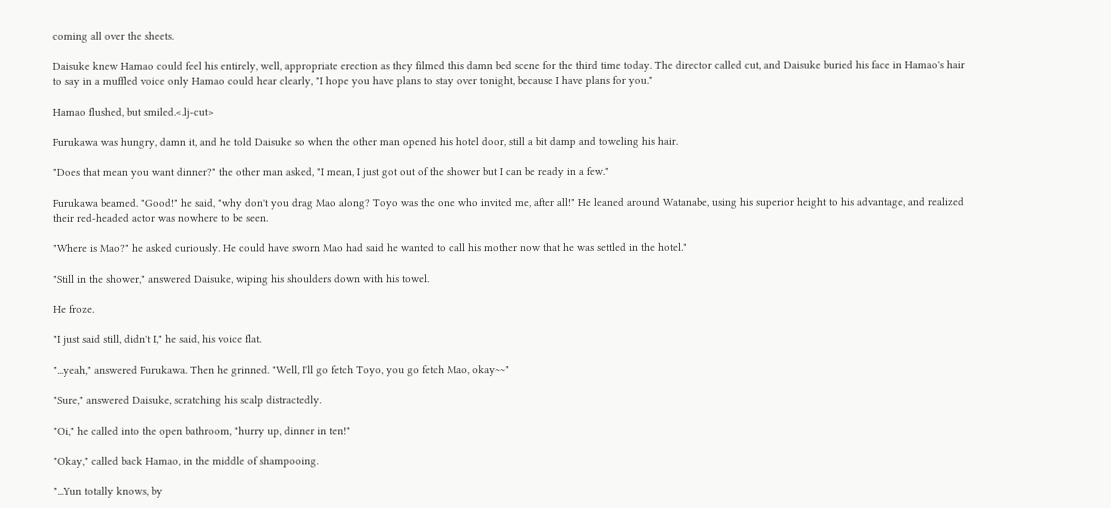coming all over the sheets.

Daisuke knew Hamao could feel his entirely, well, appropriate erection as they filmed this damn bed scene for the third time today. The director called cut, and Daisuke buried his face in Hamao's hair to say in a muffled voice only Hamao could hear clearly, "I hope you have plans to stay over tonight, because I have plans for you."

Hamao flushed, but smiled.<.lj-cut>

Furukawa was hungry, damn it, and he told Daisuke so when the other man opened his hotel door, still a bit damp and toweling his hair.

"Does that mean you want dinner?" the other man asked, "I mean, I just got out of the shower but I can be ready in a few."

Furukawa beamed. "Good!" he said, "why don't you drag Mao along? Toyo was the one who invited me, after all!" He leaned around Watanabe, using his superior height to his advantage, and realized their red-headed actor was nowhere to be seen.

"Where is Mao?" he asked curiously. He could have sworn Mao had said he wanted to call his mother now that he was settled in the hotel."

"Still in the shower," answered Daisuke, wiping his shoulders down with his towel.

He froze.

"I just said still, didn't I," he said, his voice flat.

"...yeah," answered Furukawa. Then he grinned. "Well, I'll go fetch Toyo, you go fetch Mao, okay~~"

"Sure," answered Daisuke, scratching his scalp distractedly.

"Oi," he called into the open bathroom, "hurry up, dinner in ten!"

"Okay," called back Hamao, in the middle of shampooing.

"...Yun totally knows, by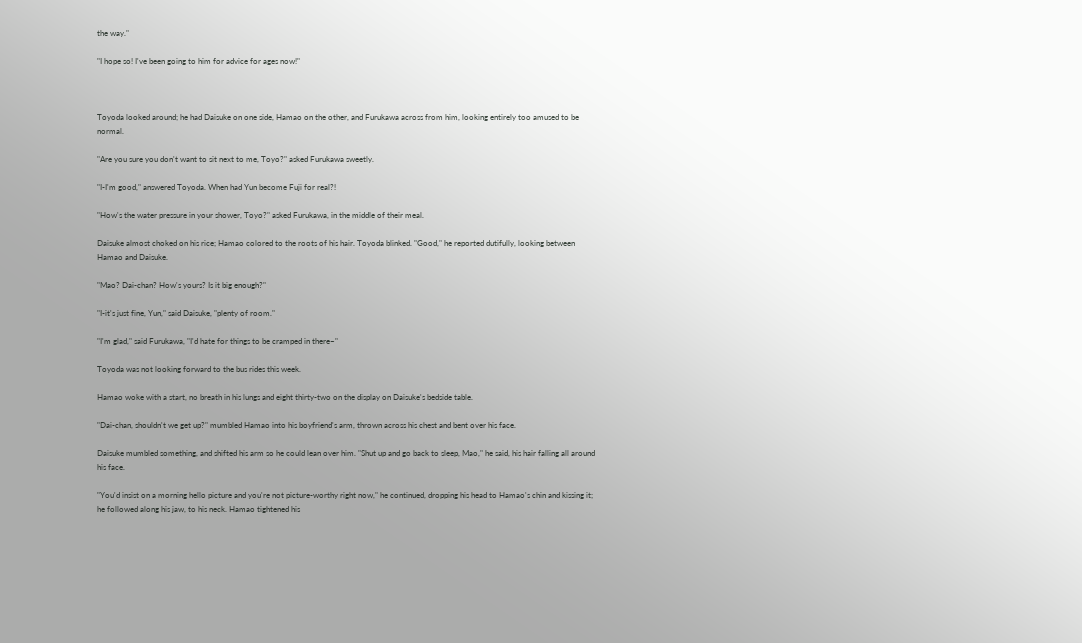the way."

"I hope so! I've been going to him for advice for ages now!"



Toyoda looked around; he had Daisuke on one side, Hamao on the other, and Furukawa across from him, looking entirely too amused to be normal.

"Are you sure you don't want to sit next to me, Toyo?" asked Furukawa sweetly.

"I-I'm good," answered Toyoda. When had Yun become Fuji for real?!

"How's the water pressure in your shower, Toyo?" asked Furukawa, in the middle of their meal.

Daisuke almost choked on his rice; Hamao colored to the roots of his hair. Toyoda blinked. "Good," he reported dutifully, looking between Hamao and Daisuke.

"Mao? Dai-chan? How's yours? Is it big enough?"

"I-it's just fine, Yun," said Daisuke, "plenty of room."

"I'm glad," said Furukawa, "I'd hate for things to be cramped in there~"

Toyoda was not looking forward to the bus rides this week.

Hamao woke with a start, no breath in his lungs and eight thirty-two on the display on Daisuke's bedside table.

"Dai-chan, shouldn't we get up?" mumbled Hamao into his boyfriend's arm, thrown across his chest and bent over his face.

Daisuke mumbled something, and shifted his arm so he could lean over him. "Shut up and go back to sleep, Mao," he said, his hair falling all around his face.

"You'd insist on a morning hello picture and you're not picture-worthy right now," he continued, dropping his head to Hamao's chin and kissing it; he followed along his jaw, to his neck. Hamao tightened his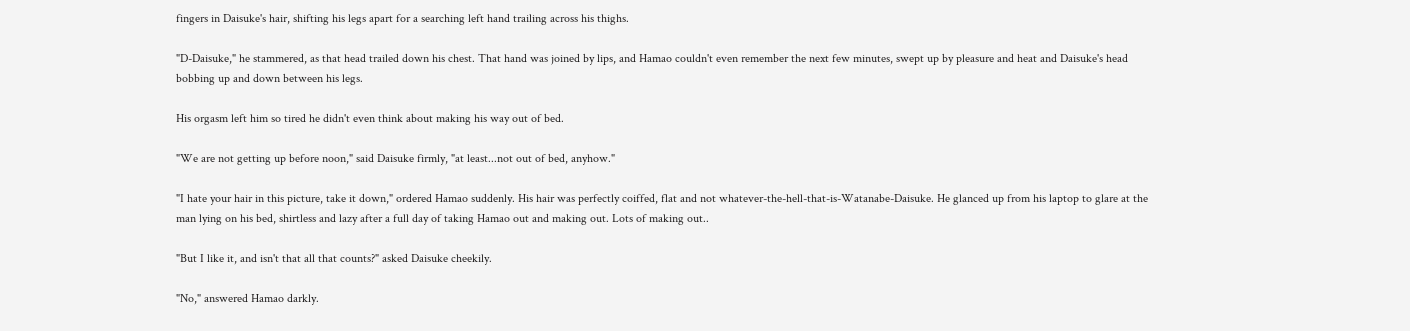fingers in Daisuke's hair, shifting his legs apart for a searching left hand trailing across his thighs.

"D-Daisuke," he stammered, as that head trailed down his chest. That hand was joined by lips, and Hamao couldn't even remember the next few minutes, swept up by pleasure and heat and Daisuke's head bobbing up and down between his legs.

His orgasm left him so tired he didn't even think about making his way out of bed.

"We are not getting up before noon," said Daisuke firmly, "at least...not out of bed, anyhow."

"I hate your hair in this picture, take it down," ordered Hamao suddenly. His hair was perfectly coiffed, flat and not whatever-the-hell-that-is-Watanabe-Daisuke. He glanced up from his laptop to glare at the man lying on his bed, shirtless and lazy after a full day of taking Hamao out and making out. Lots of making out..

"But I like it, and isn't that all that counts?" asked Daisuke cheekily.

"No," answered Hamao darkly.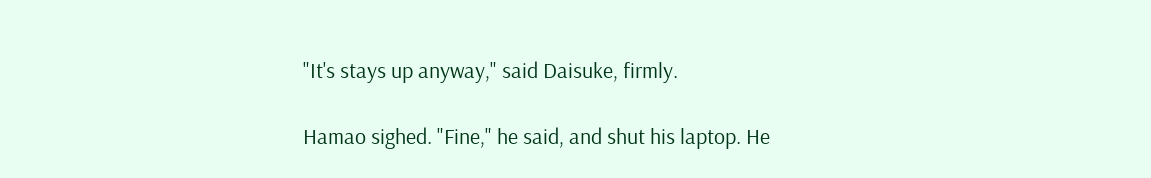"It's stays up anyway," said Daisuke, firmly.

Hamao sighed. "Fine," he said, and shut his laptop. He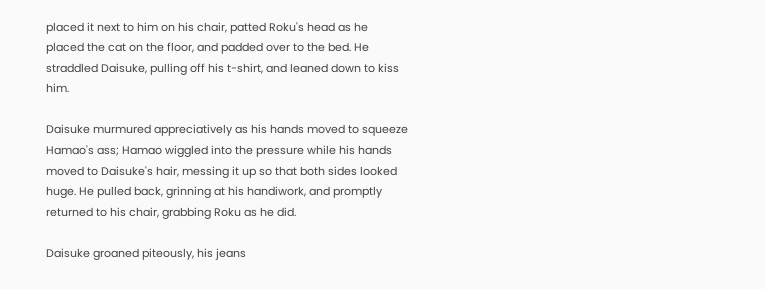placed it next to him on his chair, patted Roku's head as he placed the cat on the floor, and padded over to the bed. He straddled Daisuke, pulling off his t-shirt, and leaned down to kiss him.

Daisuke murmured appreciatively as his hands moved to squeeze Hamao's ass; Hamao wiggled into the pressure while his hands moved to Daisuke's hair, messing it up so that both sides looked huge. He pulled back, grinning at his handiwork, and promptly returned to his chair, grabbing Roku as he did.

Daisuke groaned piteously, his jeans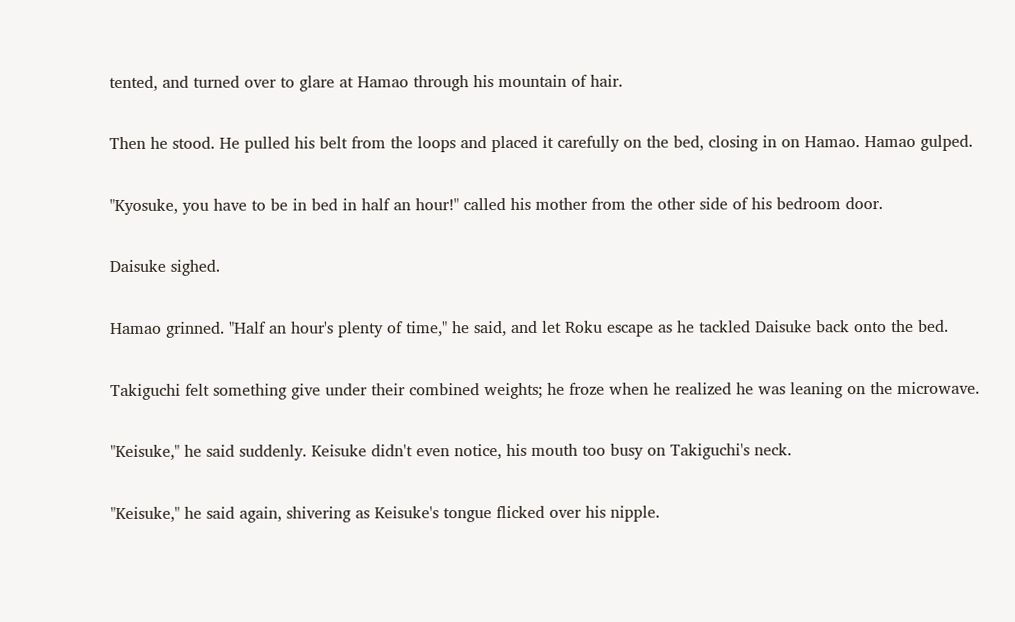tented, and turned over to glare at Hamao through his mountain of hair.

Then he stood. He pulled his belt from the loops and placed it carefully on the bed, closing in on Hamao. Hamao gulped.

"Kyosuke, you have to be in bed in half an hour!" called his mother from the other side of his bedroom door.

Daisuke sighed.

Hamao grinned. "Half an hour's plenty of time," he said, and let Roku escape as he tackled Daisuke back onto the bed.

Takiguchi felt something give under their combined weights; he froze when he realized he was leaning on the microwave.

"Keisuke," he said suddenly. Keisuke didn't even notice, his mouth too busy on Takiguchi's neck.

"Keisuke," he said again, shivering as Keisuke's tongue flicked over his nipple.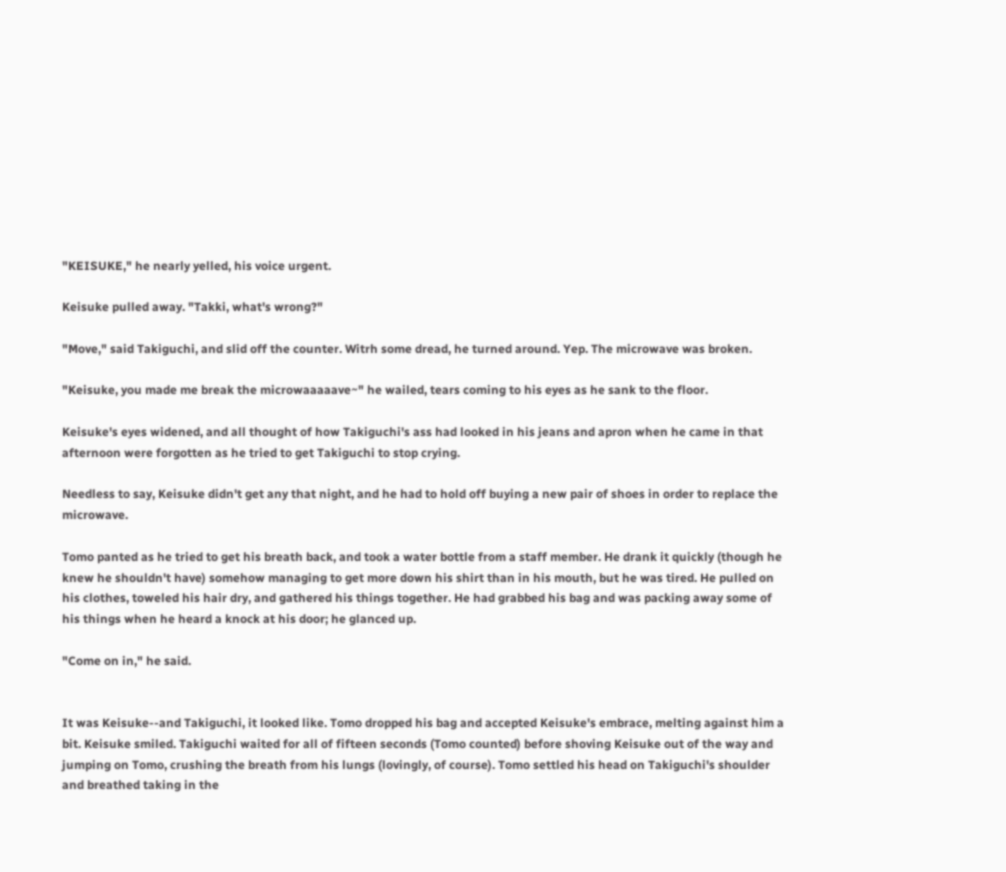"KEISUKE," he nearly yelled, his voice urgent.

Keisuke pulled away. "Takki, what's wrong?"

"Move," said Takiguchi, and slid off the counter. Witrh some dread, he turned around. Yep. The microwave was broken.

"Keisuke, you made me break the microwaaaaave~" he wailed, tears coming to his eyes as he sank to the floor.

Keisuke's eyes widened, and all thought of how Takiguchi's ass had looked in his jeans and apron when he came in that afternoon were forgotten as he tried to get Takiguchi to stop crying.

Needless to say, Keisuke didn't get any that night, and he had to hold off buying a new pair of shoes in order to replace the microwave.

Tomo panted as he tried to get his breath back, and took a water bottle from a staff member. He drank it quickly (though he knew he shouldn't have) somehow managing to get more down his shirt than in his mouth, but he was tired. He pulled on his clothes, toweled his hair dry, and gathered his things together. He had grabbed his bag and was packing away some of his things when he heard a knock at his door; he glanced up.

"Come on in," he said.


It was Keisuke--and Takiguchi, it looked like. Tomo dropped his bag and accepted Keisuke's embrace, melting against him a bit. Keisuke smiled. Takiguchi waited for all of fifteen seconds (Tomo counted) before shoving Keisuke out of the way and jumping on Tomo, crushing the breath from his lungs (lovingly, of course). Tomo settled his head on Takiguchi's shoulder and breathed taking in the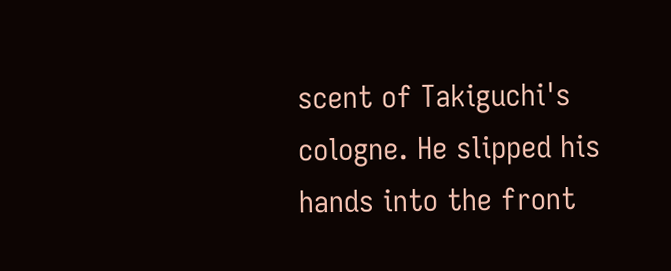scent of Takiguchi's cologne. He slipped his hands into the front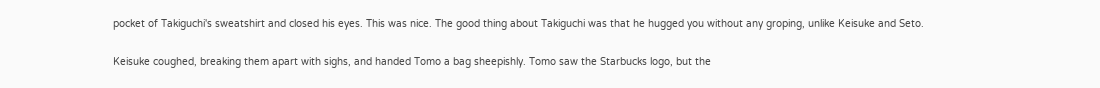pocket of Takiguchi's sweatshirt and closed his eyes. This was nice. The good thing about Takiguchi was that he hugged you without any groping, unlike Keisuke and Seto.

Keisuke coughed, breaking them apart with sighs, and handed Tomo a bag sheepishly. Tomo saw the Starbucks logo, but the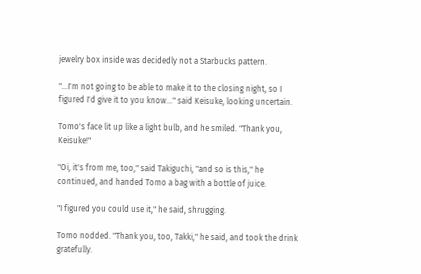jewelry box inside was decidedly not a Starbucks pattern.

"...I'm not going to be able to make it to the closing night, so I figured I'd give it to you know..." said Keisuke, looking uncertain.

Tomo's face lit up like a light bulb, and he smiled. "Thank you, Keisuke!"

"Oi, it's from me, too," said Takiguchi, "and so is this," he continued, and handed Tomo a bag with a bottle of juice.

"I figured you could use it," he said, shrugging.

Tomo nodded. "Thank you, too, Takki," he said, and took the drink gratefully.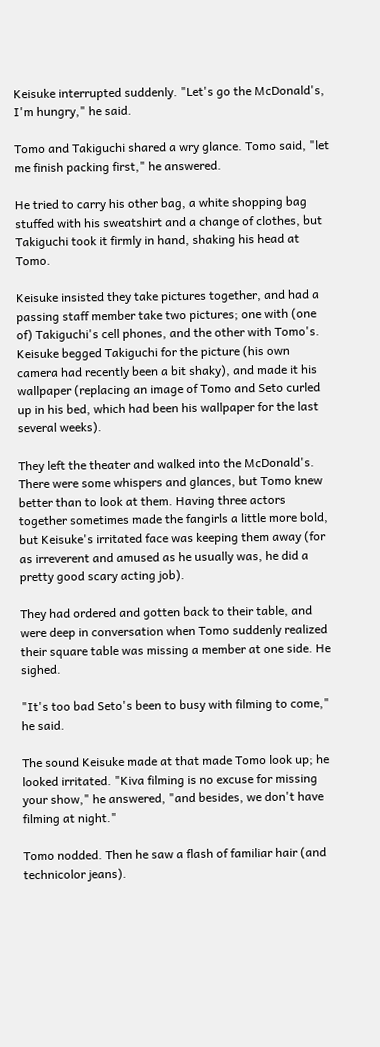Keisuke interrupted suddenly. "Let's go the McDonald's, I'm hungry," he said.

Tomo and Takiguchi shared a wry glance. Tomo said, "let me finish packing first," he answered.

He tried to carry his other bag, a white shopping bag stuffed with his sweatshirt and a change of clothes, but Takiguchi took it firmly in hand, shaking his head at Tomo.

Keisuke insisted they take pictures together, and had a passing staff member take two pictures; one with (one of) Takiguchi's cell phones, and the other with Tomo's. Keisuke begged Takiguchi for the picture (his own camera had recently been a bit shaky), and made it his wallpaper (replacing an image of Tomo and Seto curled up in his bed, which had been his wallpaper for the last several weeks).

They left the theater and walked into the McDonald's. There were some whispers and glances, but Tomo knew better than to look at them. Having three actors together sometimes made the fangirls a little more bold, but Keisuke's irritated face was keeping them away (for as irreverent and amused as he usually was, he did a pretty good scary acting job).

They had ordered and gotten back to their table, and were deep in conversation when Tomo suddenly realized their square table was missing a member at one side. He sighed.

"It's too bad Seto's been to busy with filming to come," he said.

The sound Keisuke made at that made Tomo look up; he looked irritated. "Kiva filming is no excuse for missing your show," he answered, "and besides, we don't have filming at night."

Tomo nodded. Then he saw a flash of familiar hair (and technicolor jeans).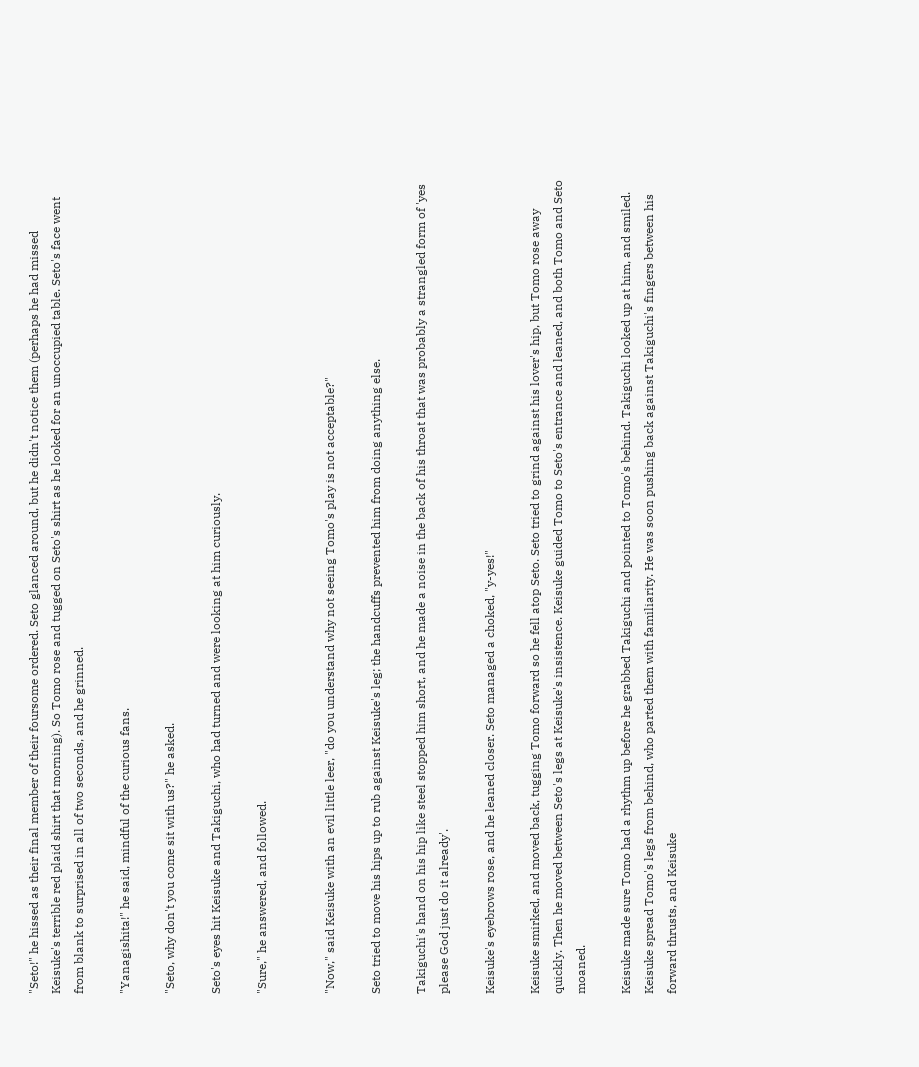"Seto!" he hissed as their final member of their foursome ordered. Seto glanced around, but he didn't notice them (perhaps he had missed Keisuke's terrible red plaid shirt that morning). So Tomo rose and tugged on Seto's shirt as he looked for an unoccupied table. Seto's face went from blank to surprised in all of two seconds, and he grinned.

"Yanagishita!" he said, mindful of the curious fans.

"Seto, why don't you come sit with us?" he asked.

Seto's eyes hit Keisuke and Takiguchi, who had turned and were looking at him curiously.

"Sure," he answered, and followed.


"Now," said Keisuke with an evil little leer, "do you understand why not seeing Tomo's play is not acceptable?"

Seto tried to move his hips up to rub against Keisuke's leg; the handcuffs prevented him from doing anything else.

Takiguchi's hand on his hip like steel stopped him short, and he made a noise in the back of his throat that was probably a strangled form of 'yes please God just do it already'.

Keisuke's eyebrows rose, and he leaned closer. Seto managed a choked, "y-yes!"

Keisuke smirked, and moved back, tugging Tomo forward so he fell atop Seto. Seto tried to grind against his lover's hip, but Tomo rose away quickly. Then he moved between Seto's legs at Keisuke's insistence. Keisuke guided Tomo to Seto's entrance and leaned, and both Tomo and Seto moaned.

Keisuke made sure Tomo had a rhythm up before he grabbed Takiguchi and pointed to Tomo's behind. Takiguchi looked up at him, and smiled. Keisuke spread Tomo's legs from behind, who parted them with familiarity. He was soon pushing back against Takiguchi's fingers between his forward thrusts, and Keisuke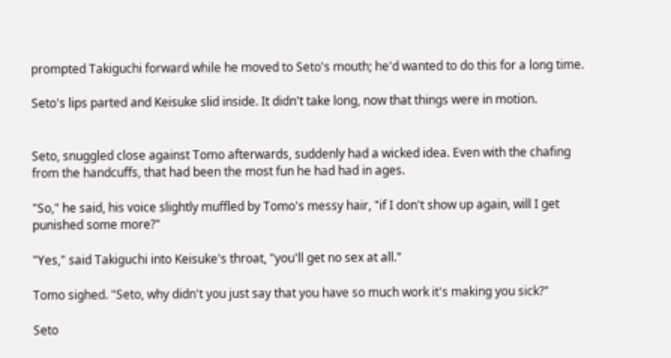prompted Takiguchi forward while he moved to Seto's mouth; he'd wanted to do this for a long time.

Seto's lips parted and Keisuke slid inside. It didn't take long, now that things were in motion.


Seto, snuggled close against Tomo afterwards, suddenly had a wicked idea. Even with the chafing from the handcuffs, that had been the most fun he had had in ages.

"So," he said, his voice slightly muffled by Tomo's messy hair, "if I don't show up again, will I get punished some more?"

"Yes," said Takiguchi into Keisuke's throat, "you'll get no sex at all."

Tomo sighed. "Seto, why didn't you just say that you have so much work it's making you sick?"

Seto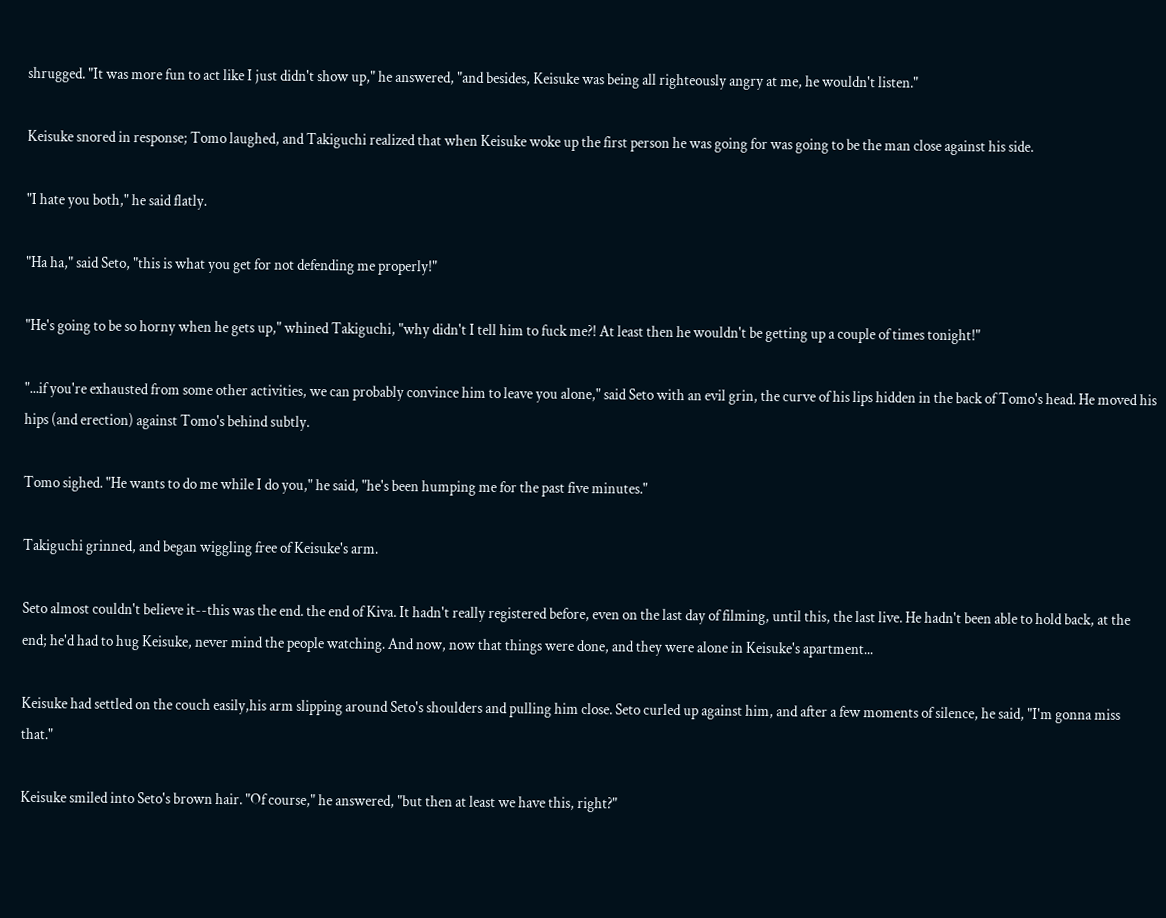shrugged. "It was more fun to act like I just didn't show up," he answered, "and besides, Keisuke was being all righteously angry at me, he wouldn't listen."

Keisuke snored in response; Tomo laughed, and Takiguchi realized that when Keisuke woke up the first person he was going for was going to be the man close against his side.

"I hate you both," he said flatly.

"Ha ha," said Seto, "this is what you get for not defending me properly!"

"He's going to be so horny when he gets up," whined Takiguchi, "why didn't I tell him to fuck me?! At least then he wouldn't be getting up a couple of times tonight!"

"...if you're exhausted from some other activities, we can probably convince him to leave you alone," said Seto with an evil grin, the curve of his lips hidden in the back of Tomo's head. He moved his hips (and erection) against Tomo's behind subtly.

Tomo sighed. "He wants to do me while I do you," he said, "he's been humping me for the past five minutes."

Takiguchi grinned, and began wiggling free of Keisuke's arm.

Seto almost couldn't believe it--this was the end. the end of Kiva. It hadn't really registered before, even on the last day of filming, until this, the last live. He hadn't been able to hold back, at the end; he'd had to hug Keisuke, never mind the people watching. And now, now that things were done, and they were alone in Keisuke's apartment...

Keisuke had settled on the couch easily,his arm slipping around Seto's shoulders and pulling him close. Seto curled up against him, and after a few moments of silence, he said, "I'm gonna miss that."

Keisuke smiled into Seto's brown hair. "Of course," he answered, "but then at least we have this, right?"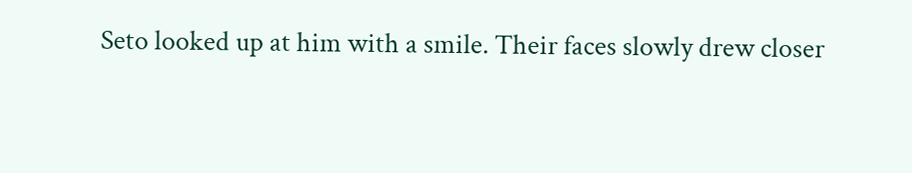Seto looked up at him with a smile. Their faces slowly drew closer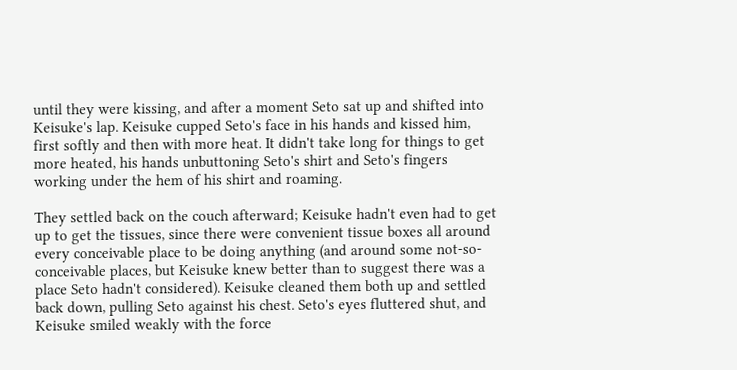until they were kissing, and after a moment Seto sat up and shifted into Keisuke's lap. Keisuke cupped Seto's face in his hands and kissed him, first softly and then with more heat. It didn't take long for things to get more heated, his hands unbuttoning Seto's shirt and Seto's fingers working under the hem of his shirt and roaming.

They settled back on the couch afterward; Keisuke hadn't even had to get up to get the tissues, since there were convenient tissue boxes all around every conceivable place to be doing anything (and around some not-so-conceivable places, but Keisuke knew better than to suggest there was a place Seto hadn't considered). Keisuke cleaned them both up and settled back down, pulling Seto against his chest. Seto's eyes fluttered shut, and Keisuke smiled weakly with the force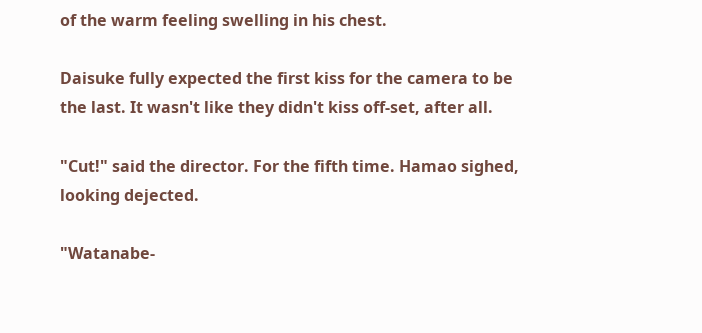of the warm feeling swelling in his chest.

Daisuke fully expected the first kiss for the camera to be the last. It wasn't like they didn't kiss off-set, after all.

"Cut!" said the director. For the fifth time. Hamao sighed, looking dejected.

"Watanabe-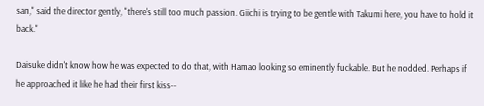san," said the director gently, "there's still too much passion. Giichi is trying to be gentle with Takumi here, you have to hold it back."

Daisuke didn't know how he was expected to do that, with Hamao looking so eminently fuckable. But he nodded. Perhaps if he approached it like he had their first kiss--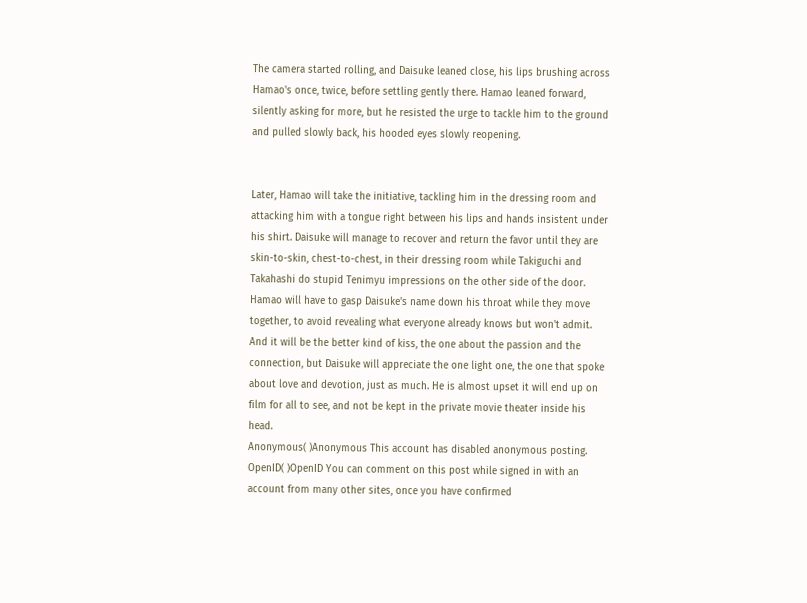The camera started rolling, and Daisuke leaned close, his lips brushing across Hamao's once, twice, before settling gently there. Hamao leaned forward, silently asking for more, but he resisted the urge to tackle him to the ground and pulled slowly back, his hooded eyes slowly reopening.


Later, Hamao will take the initiative, tackling him in the dressing room and attacking him with a tongue right between his lips and hands insistent under his shirt. Daisuke will manage to recover and return the favor until they are skin-to-skin, chest-to-chest, in their dressing room while Takiguchi and Takahashi do stupid Tenimyu impressions on the other side of the door. Hamao will have to gasp Daisuke's name down his throat while they move together, to avoid revealing what everyone already knows but won't admit. And it will be the better kind of kiss, the one about the passion and the connection, but Daisuke will appreciate the one light one, the one that spoke about love and devotion, just as much. He is almost upset it will end up on film for all to see, and not be kept in the private movie theater inside his head.
Anonymous( )Anonymous This account has disabled anonymous posting.
OpenID( )OpenID You can comment on this post while signed in with an account from many other sites, once you have confirmed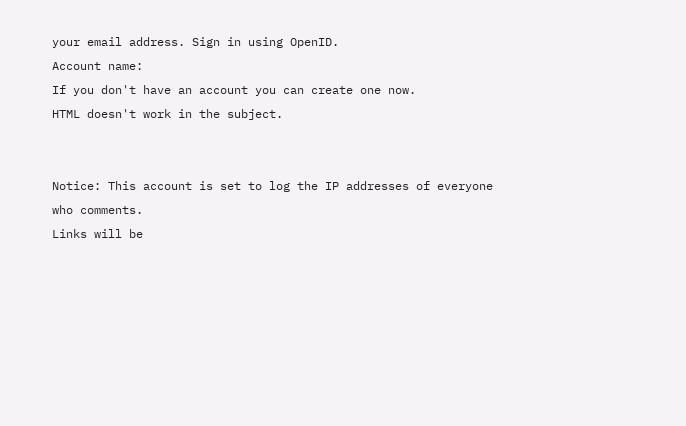your email address. Sign in using OpenID.
Account name:
If you don't have an account you can create one now.
HTML doesn't work in the subject.


Notice: This account is set to log the IP addresses of everyone who comments.
Links will be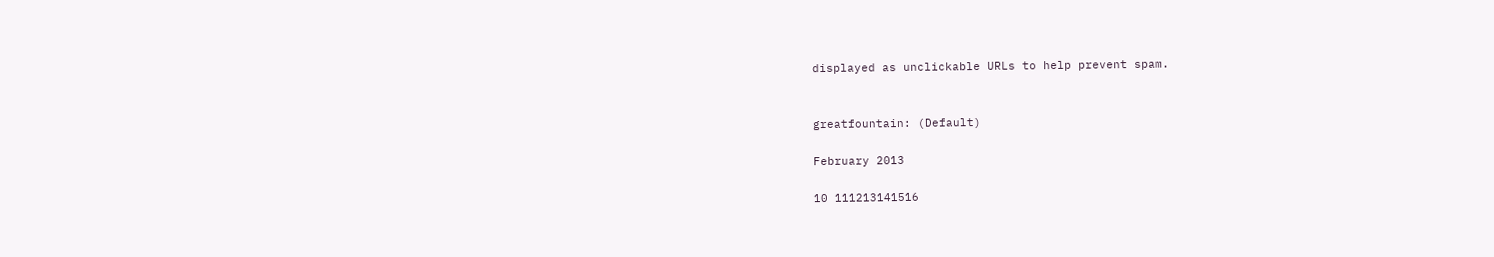displayed as unclickable URLs to help prevent spam.


greatfountain: (Default)

February 2013

10 111213141516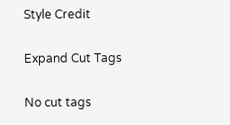Style Credit

Expand Cut Tags

No cut tags